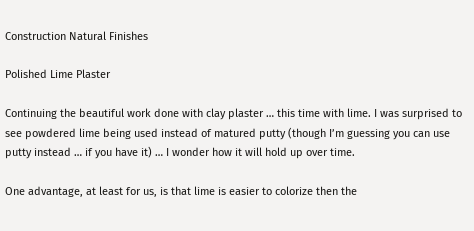Construction Natural Finishes

Polished Lime Plaster

Continuing the beautiful work done with clay plaster … this time with lime. I was surprised to see powdered lime being used instead of matured putty (though I’m guessing you can use putty instead … if you have it) … I wonder how it will hold up over time.

One advantage, at least for us, is that lime is easier to colorize then the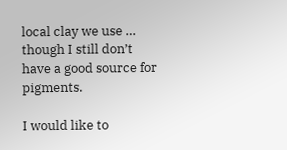local clay we use … though I still don’t have a good source for pigments.

I would like to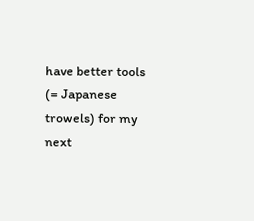have better tools (= Japanese trowels) for my next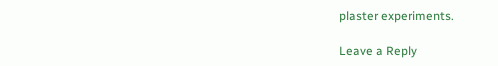plaster experiments.

Leave a Reply